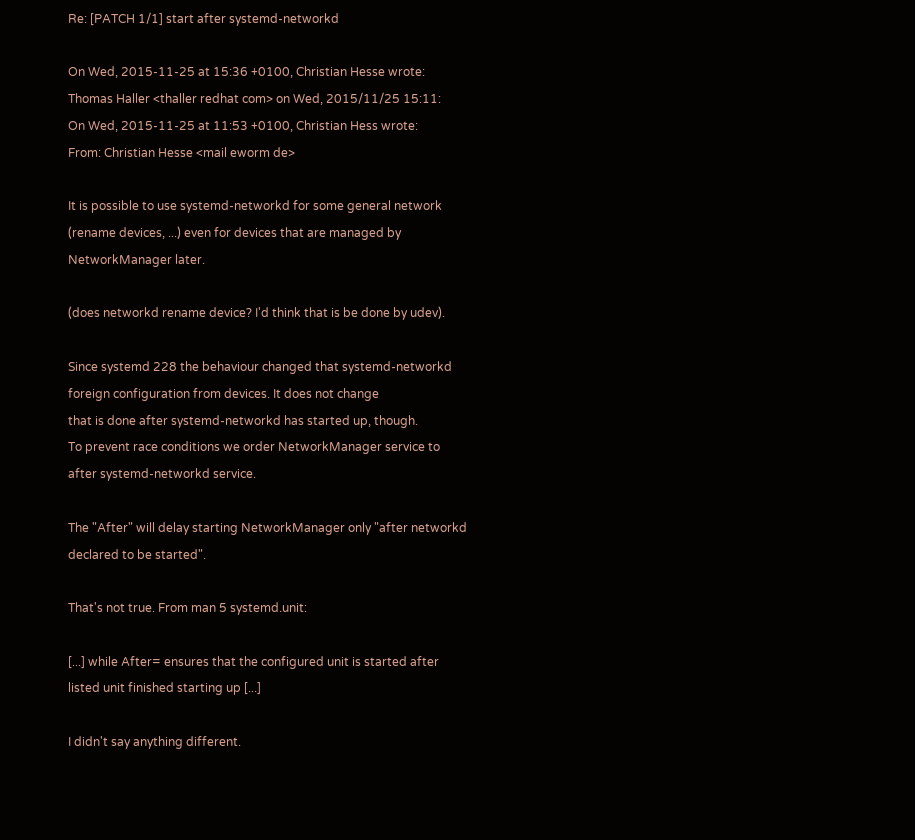Re: [PATCH 1/1] start after systemd-networkd

On Wed, 2015-11-25 at 15:36 +0100, Christian Hesse wrote:
Thomas Haller <thaller redhat com> on Wed, 2015/11/25 15:11:
On Wed, 2015-11-25 at 11:53 +0100, Christian Hess wrote:
From: Christian Hesse <mail eworm de>

It is possible to use systemd-networkd for some general network
(rename devices, ...) even for devices that are managed by
NetworkManager later.

(does networkd rename device? I'd think that is be done by udev).

Since systemd 228 the behaviour changed that systemd-networkd
foreign configuration from devices. It does not change
that is done after systemd-networkd has started up, though.
To prevent race conditions we order NetworkManager service to
after systemd-networkd service.

The "After" will delay starting NetworkManager only "after networkd
declared to be started".

That's not true. From man 5 systemd.unit:

[...] while After= ensures that the configured unit is started after
listed unit finished starting up [...]

I didn't say anything different.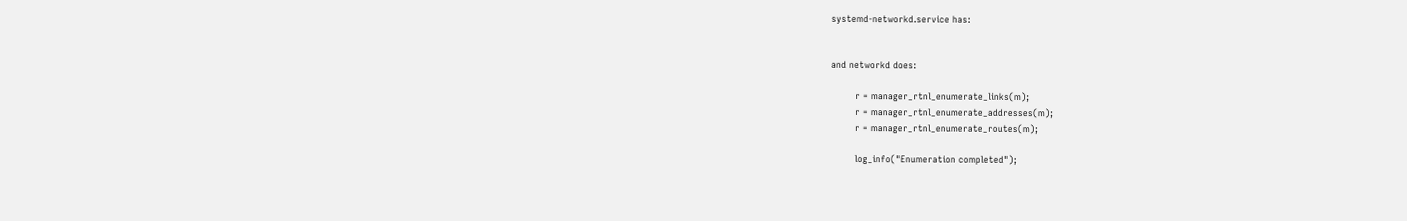systemd-networkd.service has:


and networkd does:

        r = manager_rtnl_enumerate_links(m);
        r = manager_rtnl_enumerate_addresses(m);
        r = manager_rtnl_enumerate_routes(m);

        log_info("Enumeration completed");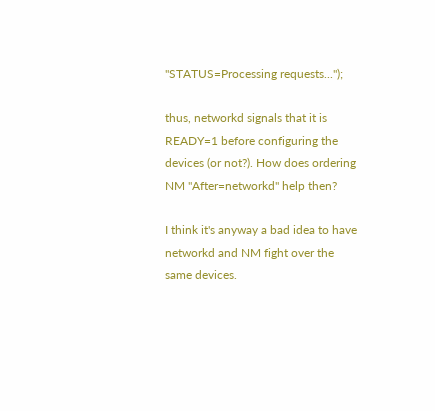"STATUS=Processing requests...");

thus, networkd signals that it is READY=1 before configuring the
devices (or not?). How does ordering NM "After=networkd" help then?

I think it's anyway a bad idea to have networkd and NM fight over the
same devices.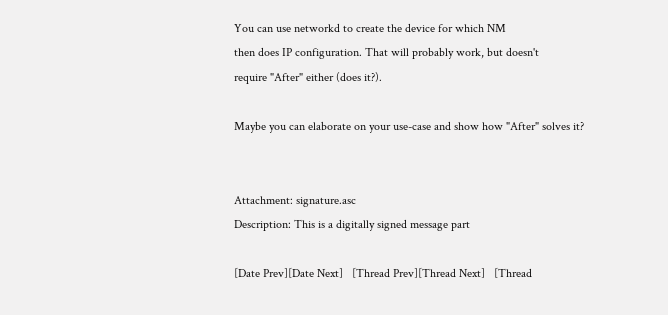You can use networkd to create the device for which NM
then does IP configuration. That will probably work, but doesn't
require "After" either (does it?).

Maybe you can elaborate on your use-case and show how "After" solves it?


Attachment: signature.asc
Description: This is a digitally signed message part

[Date Prev][Date Next]   [Thread Prev][Thread Next]   [Thread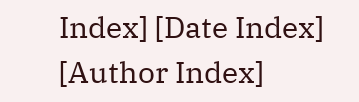Index] [Date Index] [Author Index]